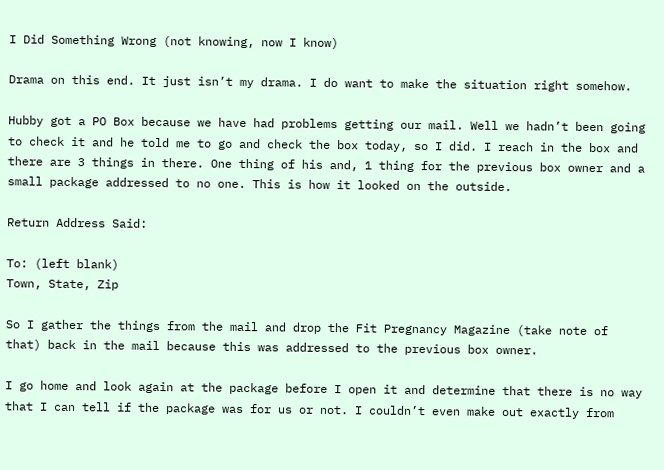I Did Something Wrong (not knowing, now I know)

Drama on this end. It just isn’t my drama. I do want to make the situation right somehow.

Hubby got a PO Box because we have had problems getting our mail. Well we hadn’t been going to check it and he told me to go and check the box today, so I did. I reach in the box and there are 3 things in there. One thing of his and, 1 thing for the previous box owner and a small package addressed to no one. This is how it looked on the outside.

Return Address Said:

To: (left blank)
Town, State, Zip

So I gather the things from the mail and drop the Fit Pregnancy Magazine (take note of that) back in the mail because this was addressed to the previous box owner.

I go home and look again at the package before I open it and determine that there is no way that I can tell if the package was for us or not. I couldn’t even make out exactly from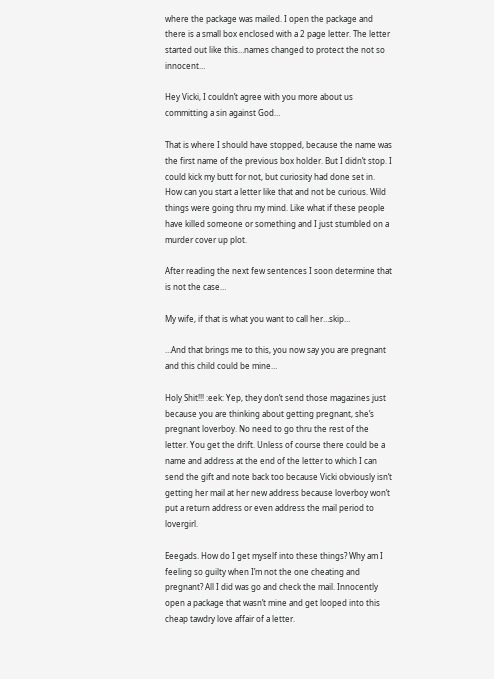where the package was mailed. I open the package and there is a small box enclosed with a 2 page letter. The letter started out like this…names changed to protect the not so innocent…

Hey Vicki, I couldn’t agree with you more about us committing a sin against God…

That is where I should have stopped, because the name was the first name of the previous box holder. But I didn’t stop. I could kick my butt for not, but curiosity had done set in. How can you start a letter like that and not be curious. Wild things were going thru my mind. Like what if these people have killed someone or something and I just stumbled on a murder cover up plot.

After reading the next few sentences I soon determine that is not the case…

My wife, if that is what you want to call her…skip…

…And that brings me to this, you now say you are pregnant and this child could be mine…

Holy Shit!!! :eek: Yep, they don’t send those magazines just because you are thinking about getting pregnant, she’s pregnant loverboy. No need to go thru the rest of the letter. You get the drift. Unless of course there could be a name and address at the end of the letter to which I can send the gift and note back too because Vicki obviously isn’t getting her mail at her new address because loverboy won’t put a return address or even address the mail period to lovergirl.

Eeegads. How do I get myself into these things? Why am I feeling so guilty when I’m not the one cheating and pregnant? All I did was go and check the mail. Innocently open a package that wasn’t mine and get looped into this cheap tawdry love affair of a letter.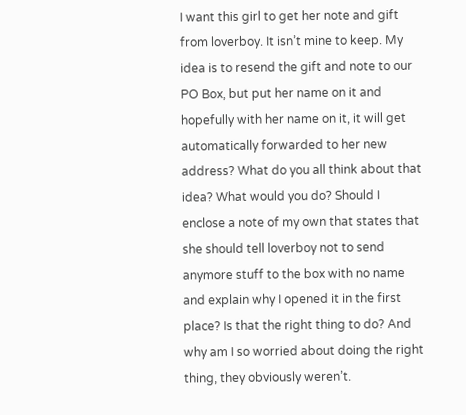I want this girl to get her note and gift from loverboy. It isn’t mine to keep. My idea is to resend the gift and note to our PO Box, but put her name on it and hopefully with her name on it, it will get automatically forwarded to her new address? What do you all think about that idea? What would you do? Should I enclose a note of my own that states that she should tell loverboy not to send anymore stuff to the box with no name and explain why I opened it in the first place? Is that the right thing to do? And why am I so worried about doing the right thing, they obviously weren’t.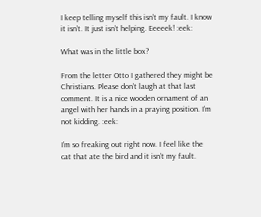I keep telling myself this isn’t my fault. I know it isn’t. It just isn’t helping. Eeeeek! :eek:

What was in the little box?

From the letter Otto I gathered they might be Christians. Please don’t laugh at that last comment. It is a nice wooden ornament of an angel with her hands in a praying position. I’m not kidding. :eek:

I’m so freaking out right now. I feel like the cat that ate the bird and it isn’t my fault.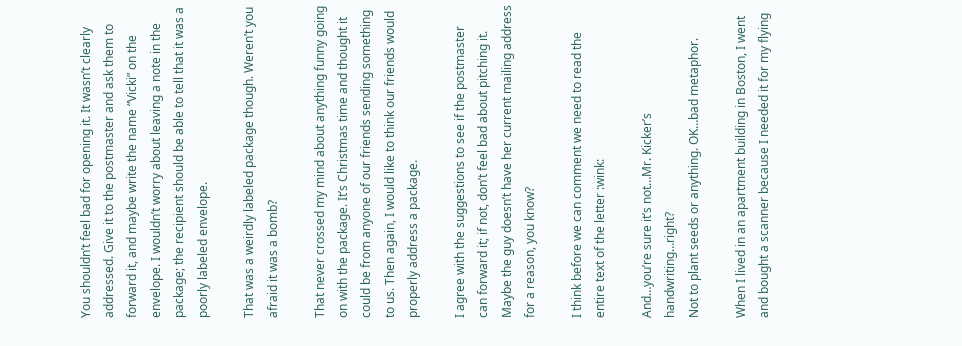You shouldn’t feel bad for opening it. It wasn’t clearly addressed. Give it to the postmaster and ask them to forward it, and maybe write the name “Vicki” on the envelope. I wouldn’t worry about leaving a note in the package; the recipient should be able to tell that it was a poorly labeled envelope.

That was a weirdly labeled package though. Weren’t you afraid it was a bomb?

That never crossed my mind about anything funny going on with the package. It’s Christmas time and thought it could be from anyone of our friends sending something to us. Then again, I would like to think our friends would properly address a package.

I agree with the suggestions to see if the postmaster can forward it; if not, don’t feel bad about pitching it. Maybe the guy doesn’t have her current mailing address for a reason, you know?

I think before we can comment we need to read the entire text of the letter :wink:

And…you’re sure it’s not…Mr. Kicker’s handwriting…right?
Not to plant seeds or anything. OK…bad metaphor.

When I lived in an apartment building in Boston, I went and bought a scanner because I needed it for my flying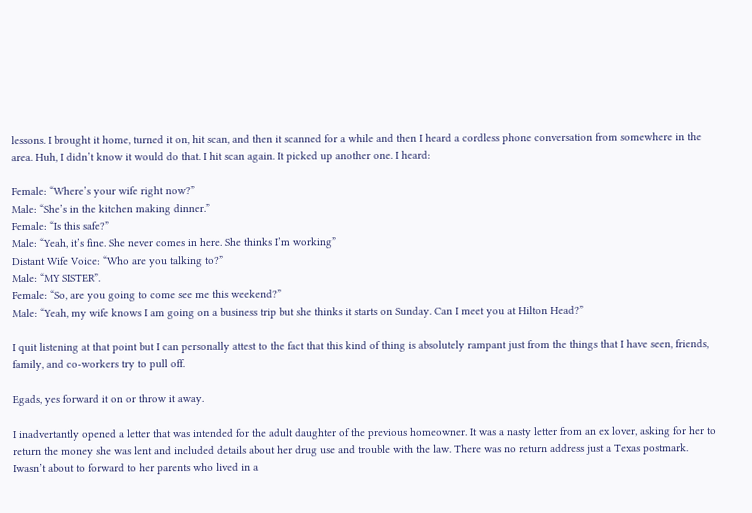lessons. I brought it home, turned it on, hit scan, and then it scanned for a while and then I heard a cordless phone conversation from somewhere in the area. Huh, I didn’t know it would do that. I hit scan again. It picked up another one. I heard:

Female: “Where’s your wife right now?”
Male: “She’s in the kitchen making dinner.”
Female: “Is this safe?”
Male: “Yeah, it’s fine. She never comes in here. She thinks I’m working”
Distant Wife Voice: “Who are you talking to?”
Male: “MY SISTER”.
Female: “So, are you going to come see me this weekend?”
Male: “Yeah, my wife knows I am going on a business trip but she thinks it starts on Sunday. Can I meet you at Hilton Head?”

I quit listening at that point but I can personally attest to the fact that this kind of thing is absolutely rampant just from the things that I have seen, friends, family, and co-workers try to pull off.

Egads, yes forward it on or throw it away.

I inadvertantly opened a letter that was intended for the adult daughter of the previous homeowner. It was a nasty letter from an ex lover, asking for her to return the money she was lent and included details about her drug use and trouble with the law. There was no return address just a Texas postmark. Iwasn’t about to forward to her parents who lived in a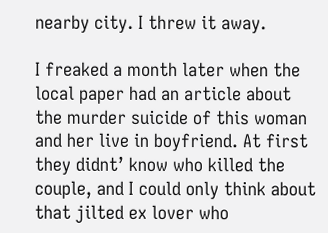nearby city. I threw it away.

I freaked a month later when the local paper had an article about the murder suicide of this woman and her live in boyfriend. At first they didnt’ know who killed the couple, and I could only think about that jilted ex lover who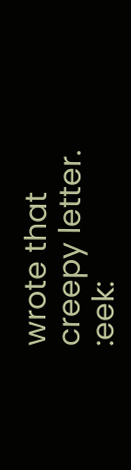wrote that creepy letter. :eek: